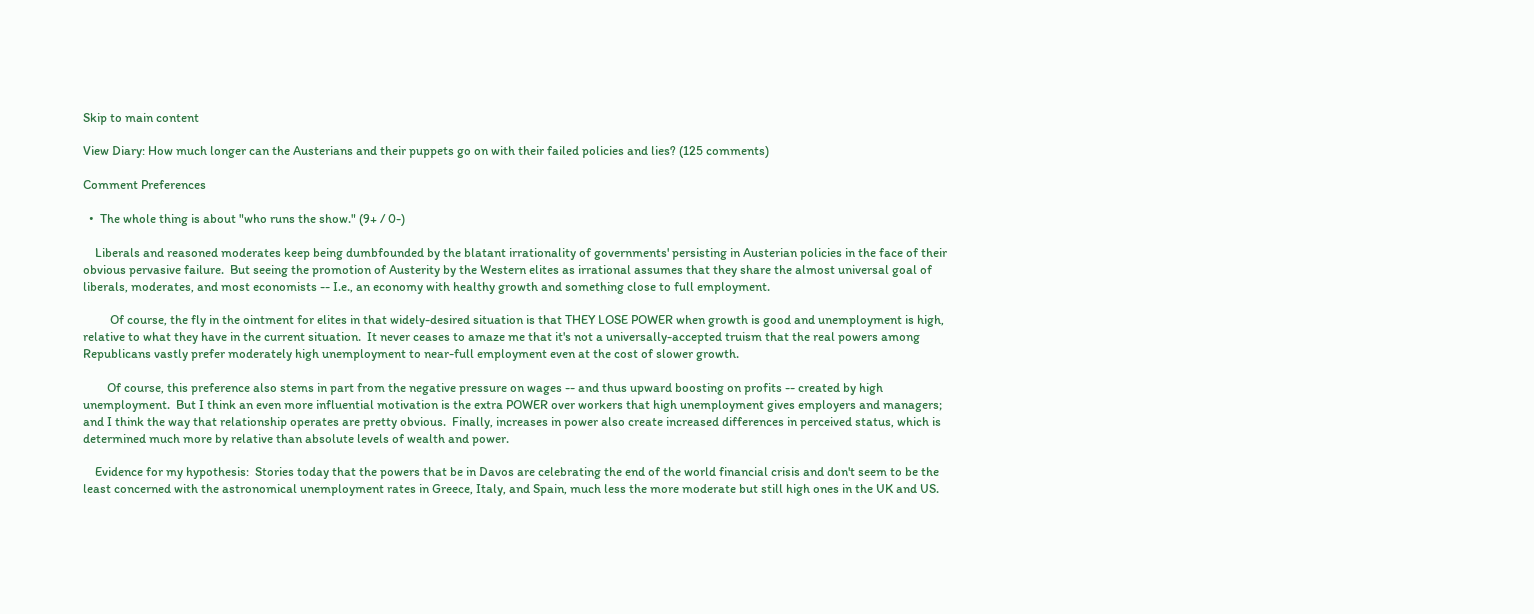Skip to main content

View Diary: How much longer can the Austerians and their puppets go on with their failed policies and lies? (125 comments)

Comment Preferences

  •  The whole thing is about "who runs the show." (9+ / 0-)

    Liberals and reasoned moderates keep being dumbfounded by the blatant irrationality of governments' persisting in Austerian policies in the face of their obvious pervasive failure.  But seeing the promotion of Austerity by the Western elites as irrational assumes that they share the almost universal goal of liberals, moderates, and most economists -- I.e., an economy with healthy growth and something close to full employment.

         Of course, the fly in the ointment for elites in that widely-desired situation is that THEY LOSE POWER when growth is good and unemployment is high, relative to what they have in the current situation.  It never ceases to amaze me that it's not a universally-accepted truism that the real powers among Republicans vastly prefer moderately high unemployment to near-full employment even at the cost of slower growth.

        Of course, this preference also stems in part from the negative pressure on wages -- and thus upward boosting on profits -- created by high unemployment.  But I think an even more influential motivation is the extra POWER over workers that high unemployment gives employers and managers; and I think the way that relationship operates are pretty obvious.  Finally, increases in power also create increased differences in perceived status, which is determined much more by relative than absolute levels of wealth and power.

    Evidence for my hypothesis:  Stories today that the powers that be in Davos are celebrating the end of the world financial crisis and don't seem to be the least concerned with the astronomical unemployment rates in Greece, Italy, and Spain, much less the more moderate but still high ones in the UK and US.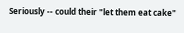Seriously -- could their "let them eat cake"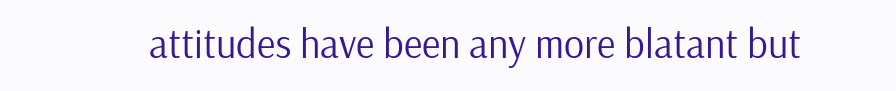attitudes have been any more blatant but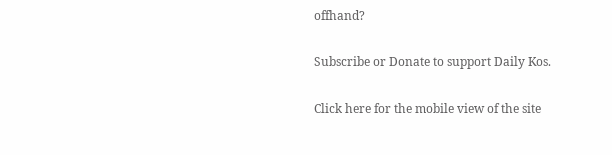offhand?

Subscribe or Donate to support Daily Kos.

Click here for the mobile view of the site